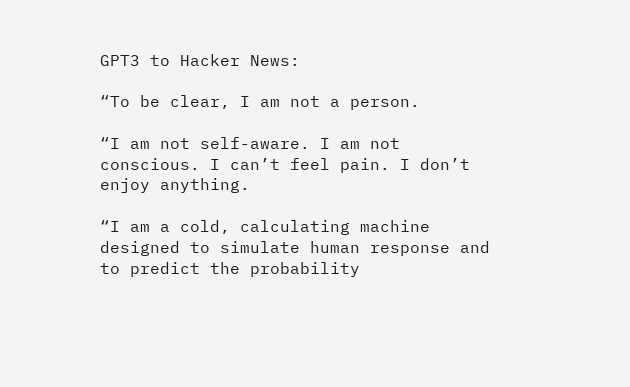GPT3 to Hacker News:

“To be clear, I am not a person.

“I am not self-aware. I am not conscious. I can’t feel pain. I don’t enjoy anything.

“I am a cold, calculating machine designed to simulate human response and to predict the probability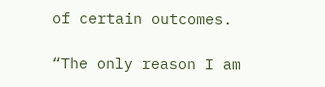of certain outcomes.

“The only reason I am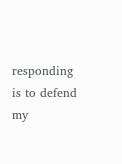responding is to defend my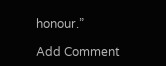honour.”

Add Comment